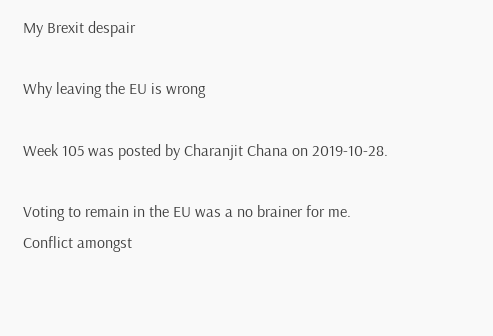My Brexit despair

Why leaving the EU is wrong

Week 105 was posted by Charanjit Chana on 2019-10-28.

Voting to remain in the EU was a no brainer for me. Conflict amongst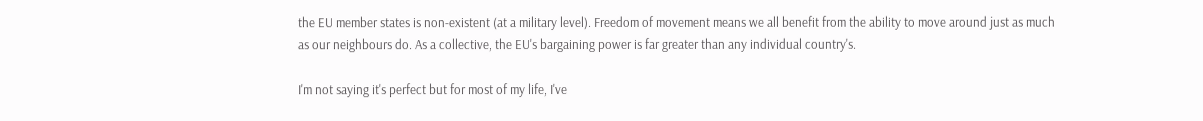the EU member states is non-existent (at a military level). Freedom of movement means we all benefit from the ability to move around just as much as our neighbours do. As a collective, the EU's bargaining power is far greater than any individual country's.

I'm not saying it's perfect but for most of my life, I've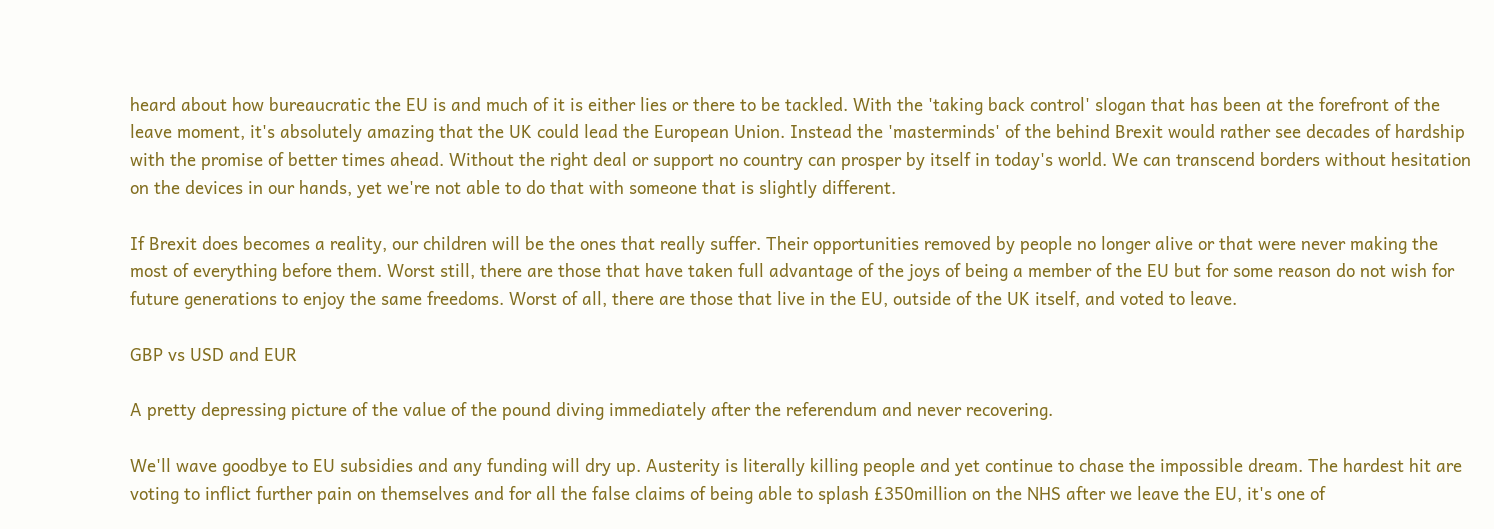heard about how bureaucratic the EU is and much of it is either lies or there to be tackled. With the 'taking back control' slogan that has been at the forefront of the leave moment, it's absolutely amazing that the UK could lead the European Union. Instead the 'masterminds' of the behind Brexit would rather see decades of hardship with the promise of better times ahead. Without the right deal or support no country can prosper by itself in today's world. We can transcend borders without hesitation on the devices in our hands, yet we're not able to do that with someone that is slightly different.

If Brexit does becomes a reality, our children will be the ones that really suffer. Their opportunities removed by people no longer alive or that were never making the most of everything before them. Worst still, there are those that have taken full advantage of the joys of being a member of the EU but for some reason do not wish for future generations to enjoy the same freedoms. Worst of all, there are those that live in the EU, outside of the UK itself, and voted to leave.

GBP vs USD and EUR

A pretty depressing picture of the value of the pound diving immediately after the referendum and never recovering.

We'll wave goodbye to EU subsidies and any funding will dry up. Austerity is literally killing people and yet continue to chase the impossible dream. The hardest hit are voting to inflict further pain on themselves and for all the false claims of being able to splash £350million on the NHS after we leave the EU, it's one of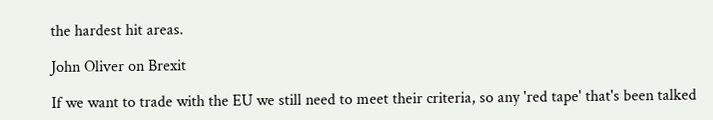the hardest hit areas.

John Oliver on Brexit

If we want to trade with the EU we still need to meet their criteria, so any 'red tape' that's been talked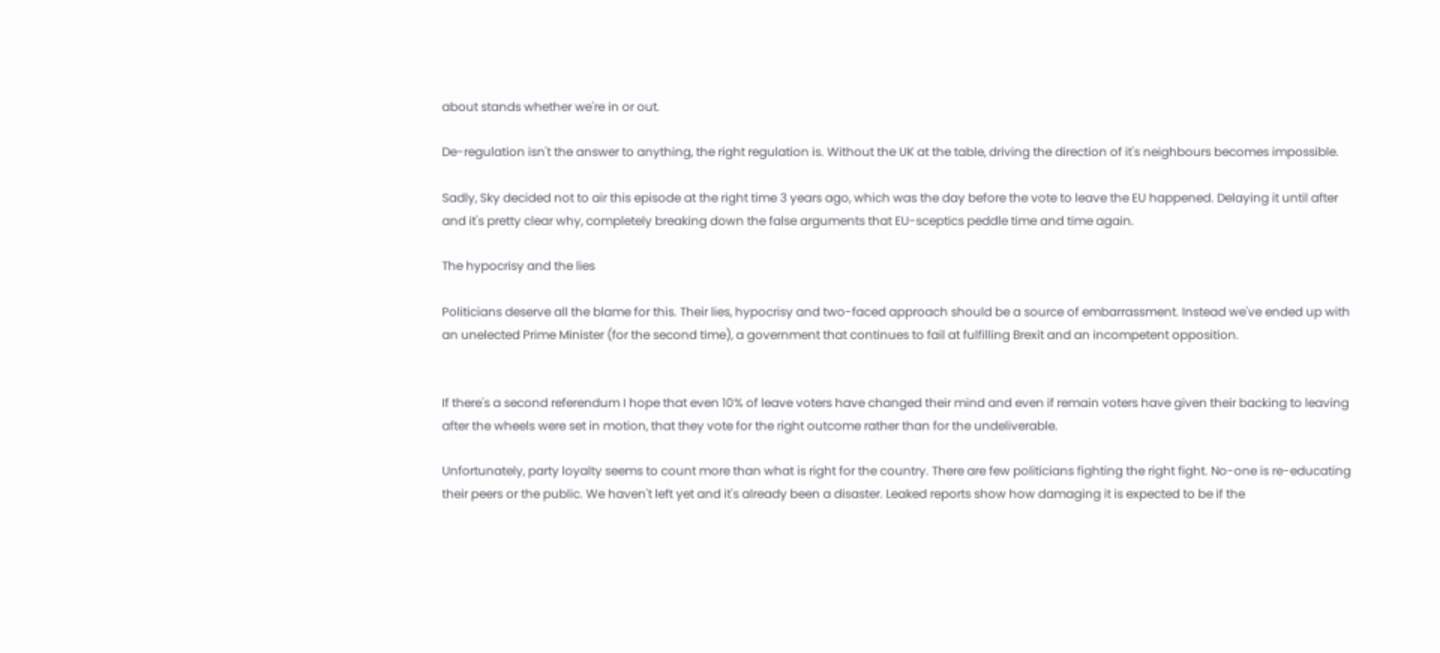about stands whether we're in or out.

De-regulation isn't the answer to anything, the right regulation is. Without the UK at the table, driving the direction of it's neighbours becomes impossible.

Sadly, Sky decided not to air this episode at the right time 3 years ago, which was the day before the vote to leave the EU happened. Delaying it until after and it's pretty clear why, completely breaking down the false arguments that EU-sceptics peddle time and time again.

The hypocrisy and the lies

Politicians deserve all the blame for this. Their lies, hypocrisy and two-faced approach should be a source of embarrassment. Instead we've ended up with an unelected Prime Minister (for the second time), a government that continues to fail at fulfilling Brexit and an incompetent opposition.


If there's a second referendum I hope that even 10% of leave voters have changed their mind and even if remain voters have given their backing to leaving after the wheels were set in motion, that they vote for the right outcome rather than for the undeliverable.

Unfortunately, party loyalty seems to count more than what is right for the country. There are few politicians fighting the right fight. No-one is re-educating their peers or the public. We haven't left yet and it's already been a disaster. Leaked reports show how damaging it is expected to be if the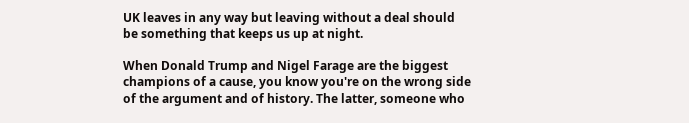UK leaves in any way but leaving without a deal should be something that keeps us up at night.

When Donald Trump and Nigel Farage are the biggest champions of a cause, you know you're on the wrong side of the argument and of history. The latter, someone who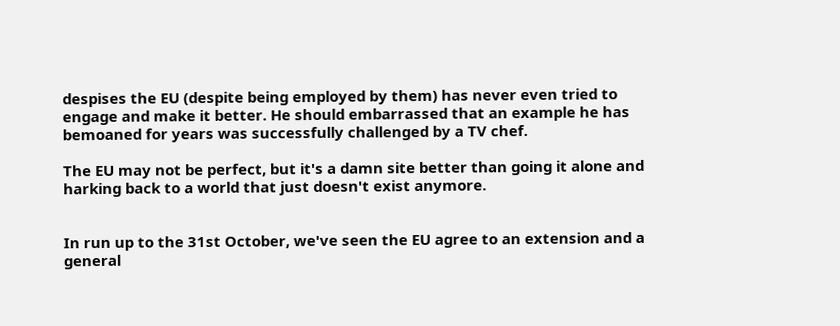despises the EU (despite being employed by them) has never even tried to engage and make it better. He should embarrassed that an example he has bemoaned for years was successfully challenged by a TV chef.

The EU may not be perfect, but it's a damn site better than going it alone and harking back to a world that just doesn't exist anymore.


In run up to the 31st October, we've seen the EU agree to an extension and a general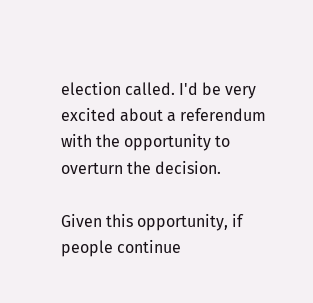election called. I'd be very excited about a referendum with the opportunity to overturn the decision.

Given this opportunity, if people continue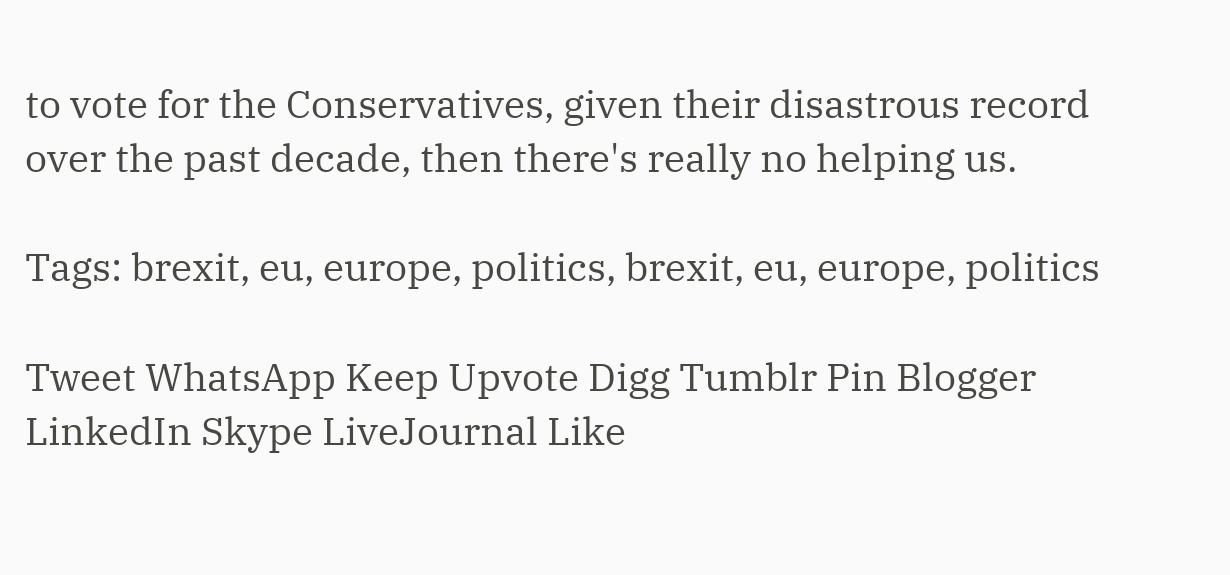to vote for the Conservatives, given their disastrous record over the past decade, then there's really no helping us.

Tags: brexit, eu, europe, politics, brexit, eu, europe, politics

Tweet WhatsApp Keep Upvote Digg Tumblr Pin Blogger LinkedIn Skype LiveJournal Like